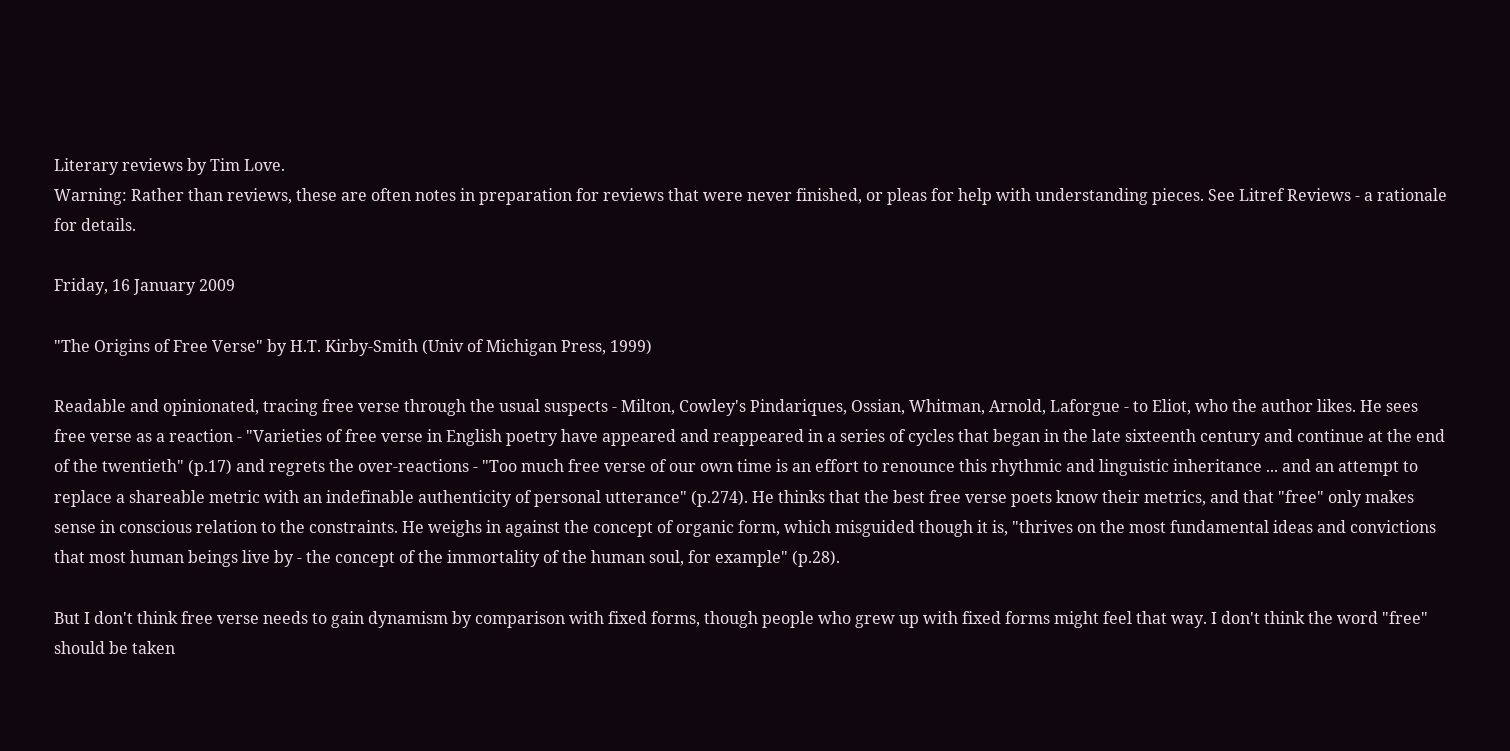Literary reviews by Tim Love.
Warning: Rather than reviews, these are often notes in preparation for reviews that were never finished, or pleas for help with understanding pieces. See Litref Reviews - a rationale for details.

Friday, 16 January 2009

"The Origins of Free Verse" by H.T. Kirby-Smith (Univ of Michigan Press, 1999)

Readable and opinionated, tracing free verse through the usual suspects - Milton, Cowley's Pindariques, Ossian, Whitman, Arnold, Laforgue - to Eliot, who the author likes. He sees free verse as a reaction - "Varieties of free verse in English poetry have appeared and reappeared in a series of cycles that began in the late sixteenth century and continue at the end of the twentieth" (p.17) and regrets the over-reactions - "Too much free verse of our own time is an effort to renounce this rhythmic and linguistic inheritance ... and an attempt to replace a shareable metric with an indefinable authenticity of personal utterance" (p.274). He thinks that the best free verse poets know their metrics, and that "free" only makes sense in conscious relation to the constraints. He weighs in against the concept of organic form, which misguided though it is, "thrives on the most fundamental ideas and convictions that most human beings live by - the concept of the immortality of the human soul, for example" (p.28).

But I don't think free verse needs to gain dynamism by comparison with fixed forms, though people who grew up with fixed forms might feel that way. I don't think the word "free" should be taken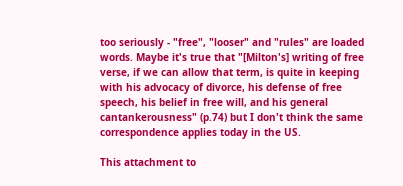too seriously - "free", "looser" and "rules" are loaded words. Maybe it's true that "[Milton's] writing of free verse, if we can allow that term, is quite in keeping with his advocacy of divorce, his defense of free speech, his belief in free will, and his general cantankerousness" (p.74) but I don't think the same correspondence applies today in the US.

This attachment to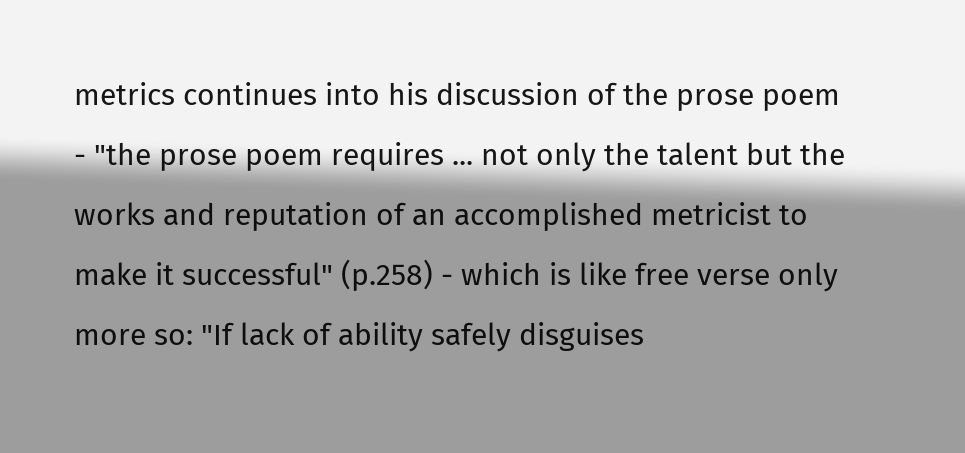metrics continues into his discussion of the prose poem - "the prose poem requires ... not only the talent but the works and reputation of an accomplished metricist to make it successful" (p.258) - which is like free verse only more so: "If lack of ability safely disguises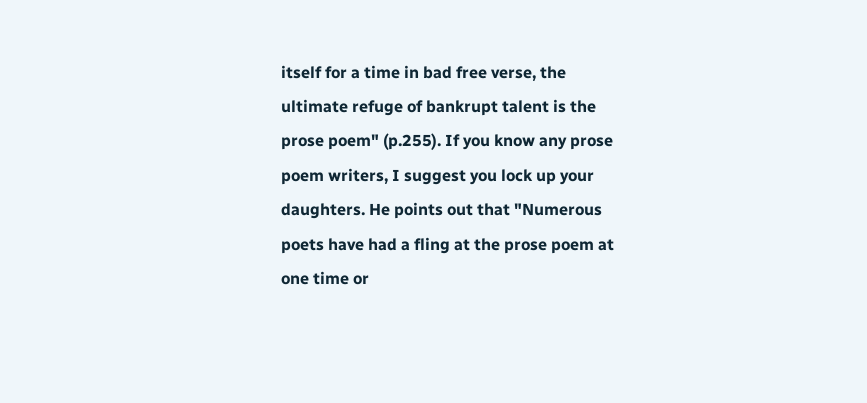itself for a time in bad free verse, the ultimate refuge of bankrupt talent is the prose poem" (p.255). If you know any prose poem writers, I suggest you lock up your daughters. He points out that "Numerous poets have had a fling at the prose poem at one time or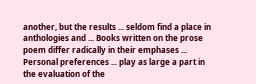another, but the results ... seldom find a place in anthologies and ... Books written on the prose poem differ radically in their emphases ... Personal preferences ... play as large a part in the evaluation of the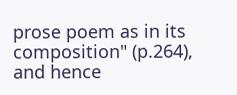prose poem as in its composition" (p.264), and hence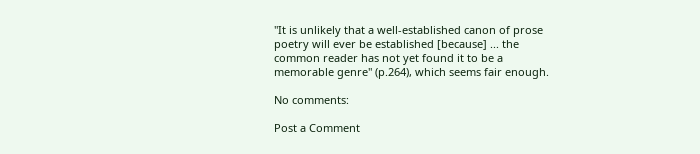"It is unlikely that a well-established canon of prose poetry will ever be established [because] ... the common reader has not yet found it to be a memorable genre" (p.264), which seems fair enough.

No comments:

Post a Comment